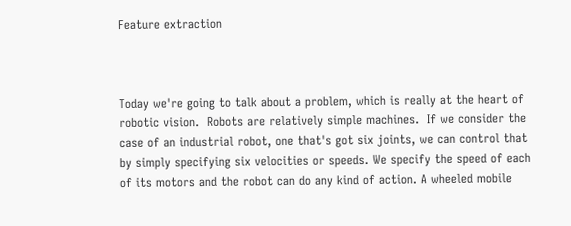Feature extraction



Today we're going to talk about a problem, which is really at the heart of robotic vision.  Robots are relatively simple machines.  If we consider the case of an industrial robot, one that's got six joints, we can control that by simply specifying six velocities or speeds. We specify the speed of each of its motors and the robot can do any kind of action. A wheeled mobile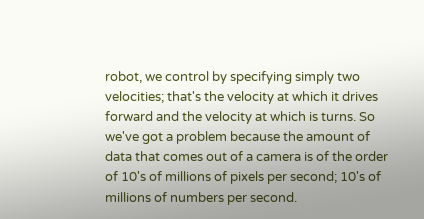robot, we control by specifying simply two velocities; that's the velocity at which it drives forward and the velocity at which is turns. So we've got a problem because the amount of data that comes out of a camera is of the order of 10's of millions of pixels per second; 10's of millions of numbers per second.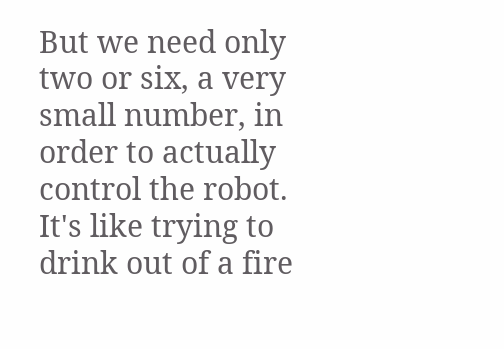But we need only two or six, a very small number, in order to actually control the robot.  It's like trying to drink out of a fire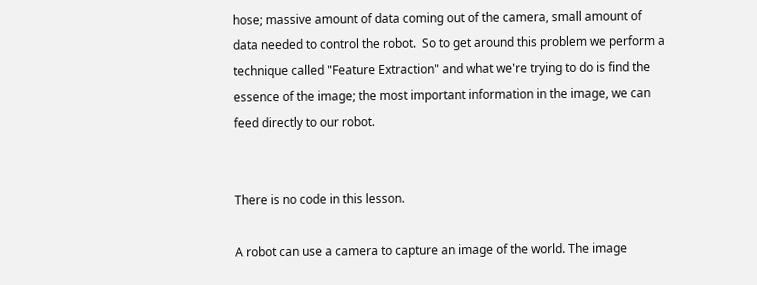hose; massive amount of data coming out of the camera, small amount of data needed to control the robot.  So to get around this problem we perform a technique called "Feature Extraction" and what we're trying to do is find the essence of the image; the most important information in the image, we can feed directly to our robot.


There is no code in this lesson.

A robot can use a camera to capture an image of the world. The image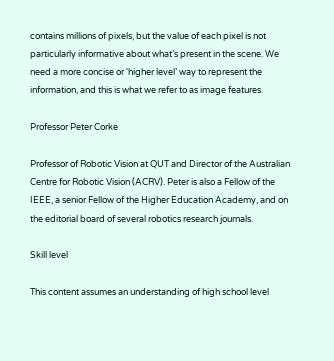contains millions of pixels, but the value of each pixel is not particularly informative about what’s present in the scene. We need a more concise or ‘higher level’ way to represent the information, and this is what we refer to as image features.

Professor Peter Corke

Professor of Robotic Vision at QUT and Director of the Australian Centre for Robotic Vision (ACRV). Peter is also a Fellow of the IEEE, a senior Fellow of the Higher Education Academy, and on the editorial board of several robotics research journals.

Skill level

This content assumes an understanding of high school level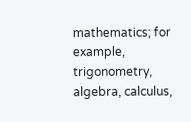mathematics; for example, trigonometry, algebra, calculus,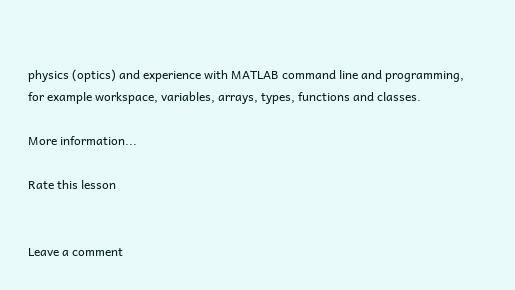physics (optics) and experience with MATLAB command line and programming, for example workspace, variables, arrays, types, functions and classes.

More information...

Rate this lesson


Leave a comment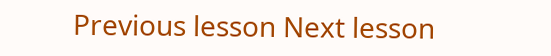Previous lesson Next lesson